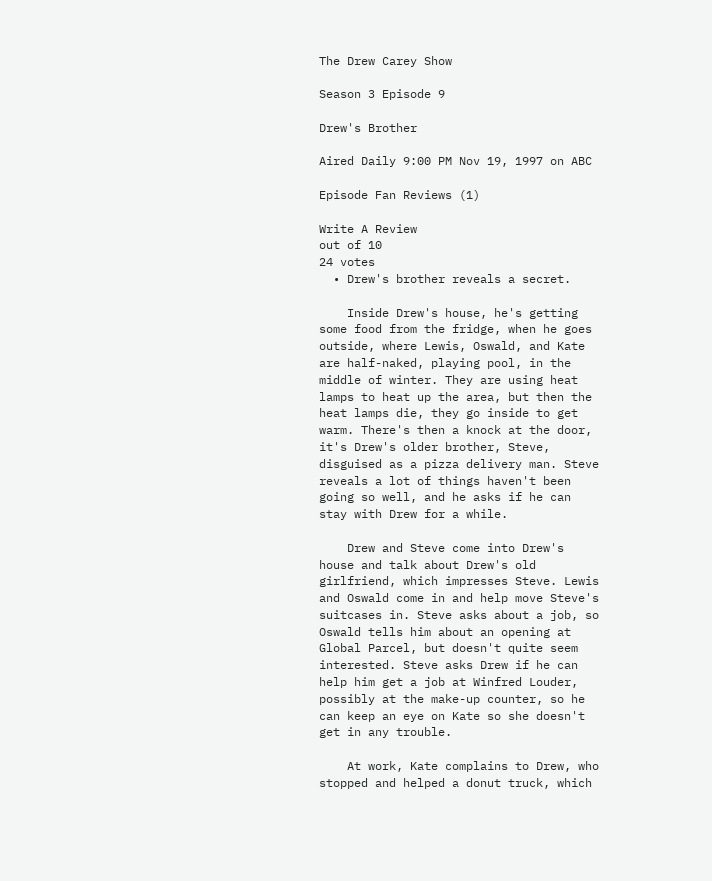The Drew Carey Show

Season 3 Episode 9

Drew's Brother

Aired Daily 9:00 PM Nov 19, 1997 on ABC

Episode Fan Reviews (1)

Write A Review
out of 10
24 votes
  • Drew's brother reveals a secret.

    Inside Drew's house, he's getting some food from the fridge, when he goes outside, where Lewis, Oswald, and Kate are half-naked, playing pool, in the middle of winter. They are using heat lamps to heat up the area, but then the heat lamps die, they go inside to get warm. There's then a knock at the door, it's Drew's older brother, Steve, disguised as a pizza delivery man. Steve reveals a lot of things haven't been going so well, and he asks if he can stay with Drew for a while.

    Drew and Steve come into Drew's house and talk about Drew's old girlfriend, which impresses Steve. Lewis and Oswald come in and help move Steve's suitcases in. Steve asks about a job, so Oswald tells him about an opening at Global Parcel, but doesn't quite seem interested. Steve asks Drew if he can help him get a job at Winfred Louder, possibly at the make-up counter, so he can keep an eye on Kate so she doesn't get in any trouble.

    At work, Kate complains to Drew, who stopped and helped a donut truck, which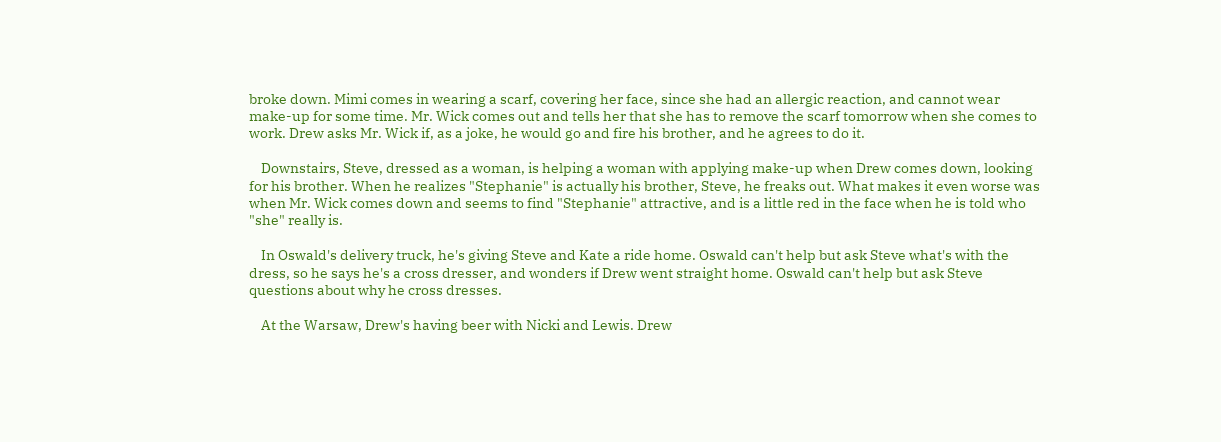broke down. Mimi comes in wearing a scarf, covering her face, since she had an allergic reaction, and cannot wear make-up for some time. Mr. Wick comes out and tells her that she has to remove the scarf tomorrow when she comes to work. Drew asks Mr. Wick if, as a joke, he would go and fire his brother, and he agrees to do it.

    Downstairs, Steve, dressed as a woman, is helping a woman with applying make-up when Drew comes down, looking for his brother. When he realizes "Stephanie" is actually his brother, Steve, he freaks out. What makes it even worse was when Mr. Wick comes down and seems to find "Stephanie" attractive, and is a little red in the face when he is told who "she" really is.

    In Oswald's delivery truck, he's giving Steve and Kate a ride home. Oswald can't help but ask Steve what's with the dress, so he says he's a cross dresser, and wonders if Drew went straight home. Oswald can't help but ask Steve questions about why he cross dresses.

    At the Warsaw, Drew's having beer with Nicki and Lewis. Drew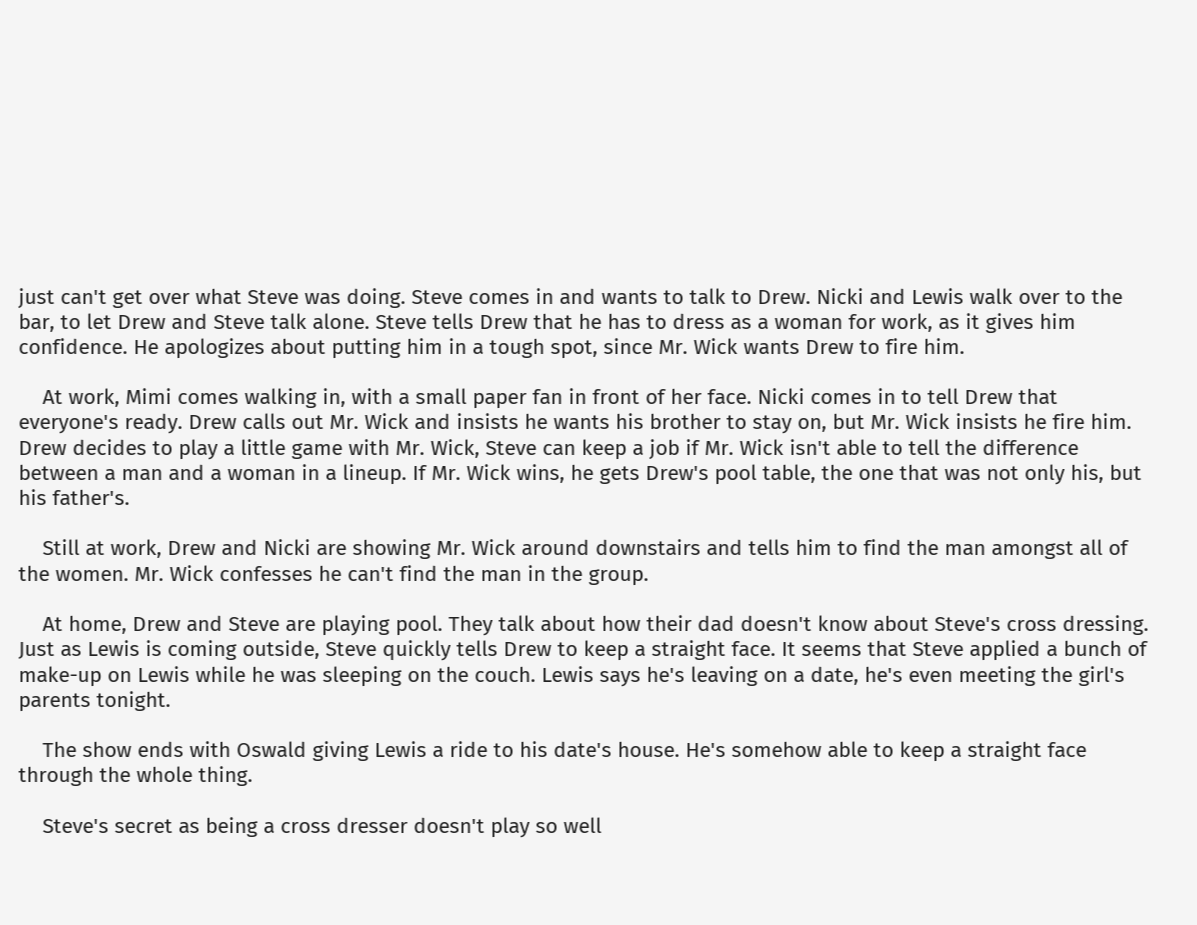just can't get over what Steve was doing. Steve comes in and wants to talk to Drew. Nicki and Lewis walk over to the bar, to let Drew and Steve talk alone. Steve tells Drew that he has to dress as a woman for work, as it gives him confidence. He apologizes about putting him in a tough spot, since Mr. Wick wants Drew to fire him.

    At work, Mimi comes walking in, with a small paper fan in front of her face. Nicki comes in to tell Drew that everyone's ready. Drew calls out Mr. Wick and insists he wants his brother to stay on, but Mr. Wick insists he fire him. Drew decides to play a little game with Mr. Wick, Steve can keep a job if Mr. Wick isn't able to tell the difference between a man and a woman in a lineup. If Mr. Wick wins, he gets Drew's pool table, the one that was not only his, but his father's.

    Still at work, Drew and Nicki are showing Mr. Wick around downstairs and tells him to find the man amongst all of the women. Mr. Wick confesses he can't find the man in the group.

    At home, Drew and Steve are playing pool. They talk about how their dad doesn't know about Steve's cross dressing. Just as Lewis is coming outside, Steve quickly tells Drew to keep a straight face. It seems that Steve applied a bunch of make-up on Lewis while he was sleeping on the couch. Lewis says he's leaving on a date, he's even meeting the girl's parents tonight.

    The show ends with Oswald giving Lewis a ride to his date's house. He's somehow able to keep a straight face through the whole thing.

    Steve's secret as being a cross dresser doesn't play so well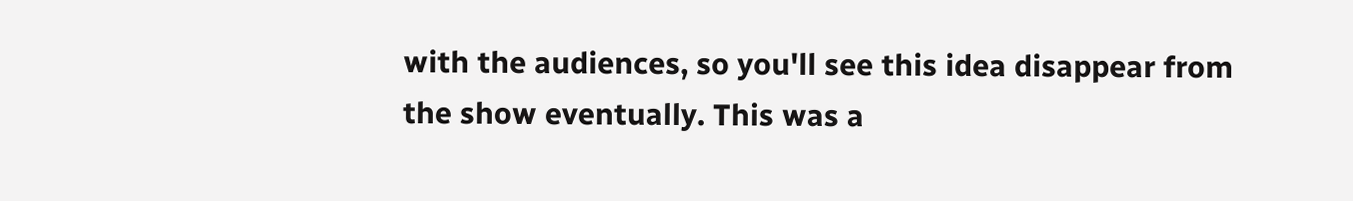with the audiences, so you'll see this idea disappear from the show eventually. This was a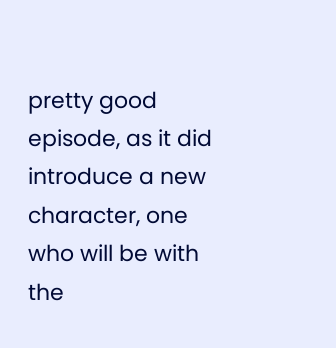pretty good episode, as it did introduce a new character, one who will be with the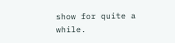show for quite a while.